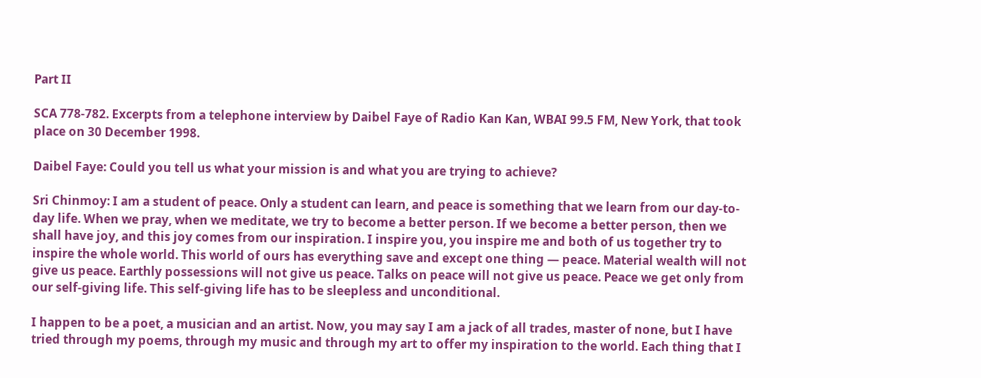Part II

SCA 778-782. Excerpts from a telephone interview by Daibel Faye of Radio Kan Kan, WBAI 99.5 FM, New York, that took place on 30 December 1998.

Daibel Faye: Could you tell us what your mission is and what you are trying to achieve?

Sri Chinmoy: I am a student of peace. Only a student can learn, and peace is something that we learn from our day-to-day life. When we pray, when we meditate, we try to become a better person. If we become a better person, then we shall have joy, and this joy comes from our inspiration. I inspire you, you inspire me and both of us together try to inspire the whole world. This world of ours has everything save and except one thing — peace. Material wealth will not give us peace. Earthly possessions will not give us peace. Talks on peace will not give us peace. Peace we get only from our self-giving life. This self-giving life has to be sleepless and unconditional.

I happen to be a poet, a musician and an artist. Now, you may say I am a jack of all trades, master of none, but I have tried through my poems, through my music and through my art to offer my inspiration to the world. Each thing that I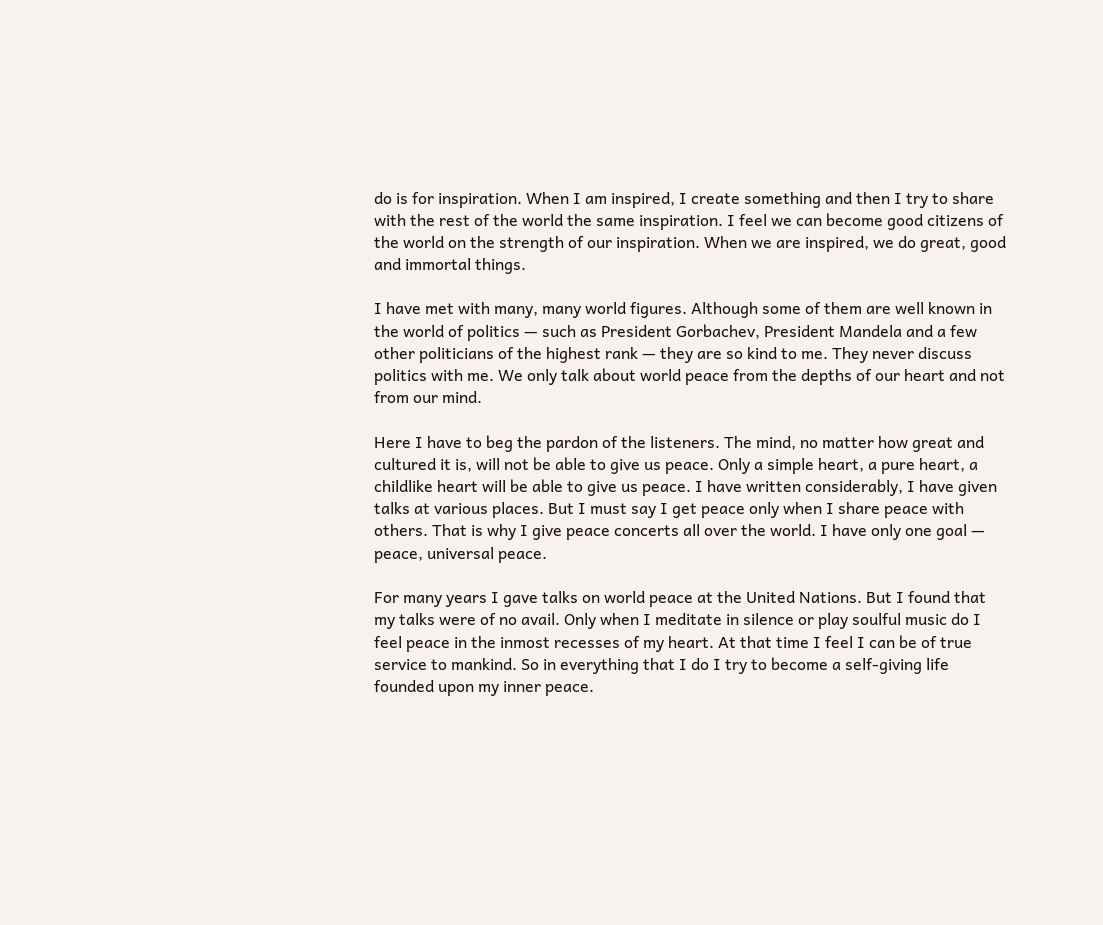do is for inspiration. When I am inspired, I create something and then I try to share with the rest of the world the same inspiration. I feel we can become good citizens of the world on the strength of our inspiration. When we are inspired, we do great, good and immortal things.

I have met with many, many world figures. Although some of them are well known in the world of politics — such as President Gorbachev, President Mandela and a few other politicians of the highest rank — they are so kind to me. They never discuss politics with me. We only talk about world peace from the depths of our heart and not from our mind.

Here I have to beg the pardon of the listeners. The mind, no matter how great and cultured it is, will not be able to give us peace. Only a simple heart, a pure heart, a childlike heart will be able to give us peace. I have written considerably, I have given talks at various places. But I must say I get peace only when I share peace with others. That is why I give peace concerts all over the world. I have only one goal — peace, universal peace.

For many years I gave talks on world peace at the United Nations. But I found that my talks were of no avail. Only when I meditate in silence or play soulful music do I feel peace in the inmost recesses of my heart. At that time I feel I can be of true service to mankind. So in everything that I do I try to become a self-giving life founded upon my inner peace.